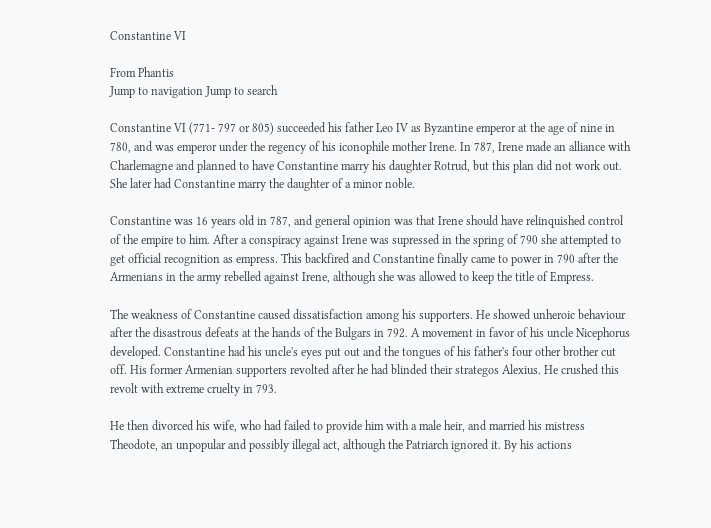Constantine VI

From Phantis
Jump to navigation Jump to search

Constantine VI (771- 797 or 805) succeeded his father Leo IV as Byzantine emperor at the age of nine in 780, and was emperor under the regency of his iconophile mother Irene. In 787, Irene made an alliance with Charlemagne and planned to have Constantine marry his daughter Rotrud, but this plan did not work out. She later had Constantine marry the daughter of a minor noble.

Constantine was 16 years old in 787, and general opinion was that Irene should have relinquished control of the empire to him. After a conspiracy against Irene was supressed in the spring of 790 she attempted to get official recognition as empress. This backfired and Constantine finally came to power in 790 after the Armenians in the army rebelled against Irene, although she was allowed to keep the title of Empress.

The weakness of Constantine caused dissatisfaction among his supporters. He showed unheroic behaviour after the disastrous defeats at the hands of the Bulgars in 792. A movement in favor of his uncle Nicephorus developed. Constantine had his uncle's eyes put out and the tongues of his father's four other brother cut off. His former Armenian supporters revolted after he had blinded their strategos Alexius. He crushed this revolt with extreme cruelty in 793.

He then divorced his wife, who had failed to provide him with a male heir, and married his mistress Theodote, an unpopular and possibly illegal act, although the Patriarch ignored it. By his actions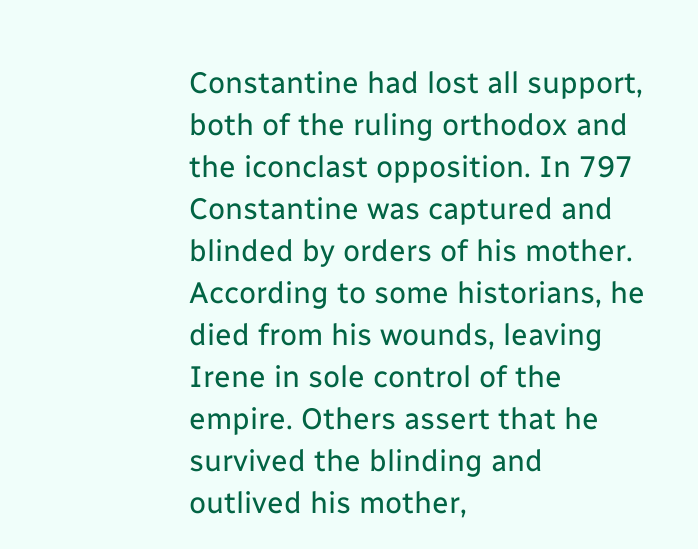Constantine had lost all support, both of the ruling orthodox and the iconclast opposition. In 797 Constantine was captured and blinded by orders of his mother. According to some historians, he died from his wounds, leaving Irene in sole control of the empire. Others assert that he survived the blinding and outlived his mother,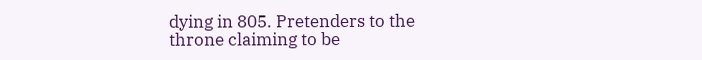dying in 805. Pretenders to the throne claiming to be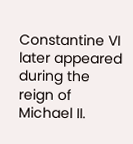Constantine VI later appeared during the reign of Michael II.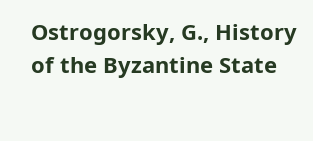Ostrogorsky, G., History of the Byzantine State